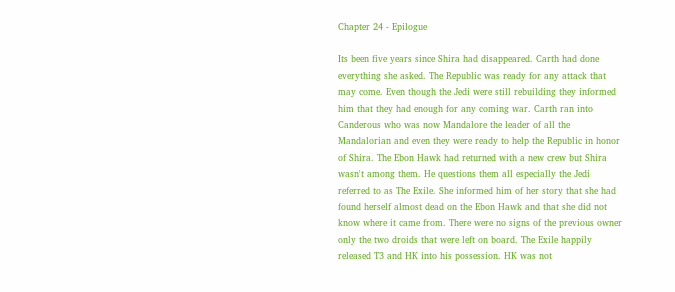Chapter 24 - Epilogue

Its been five years since Shira had disappeared. Carth had done everything she asked. The Republic was ready for any attack that may come. Even though the Jedi were still rebuilding they informed him that they had enough for any coming war. Carth ran into Canderous who was now Mandalore the leader of all the Mandalorian and even they were ready to help the Republic in honor of Shira. The Ebon Hawk had returned with a new crew but Shira wasn't among them. He questions them all especially the Jedi referred to as The Exile. She informed him of her story that she had found herself almost dead on the Ebon Hawk and that she did not know where it came from. There were no signs of the previous owner only the two droids that were left on board. The Exile happily released T3 and HK into his possession. HK was not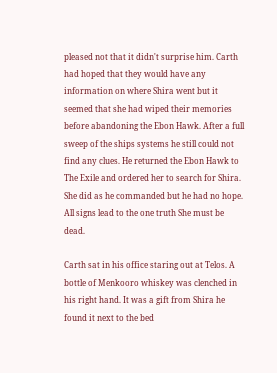pleased not that it didn't surprise him. Carth had hoped that they would have any information on where Shira went but it seemed that she had wiped their memories before abandoning the Ebon Hawk. After a full sweep of the ships systems he still could not find any clues. He returned the Ebon Hawk to The Exile and ordered her to search for Shira. She did as he commanded but he had no hope. All signs lead to the one truth She must be dead.

Carth sat in his office staring out at Telos. A bottle of Menkooro whiskey was clenched in his right hand. It was a gift from Shira he found it next to the bed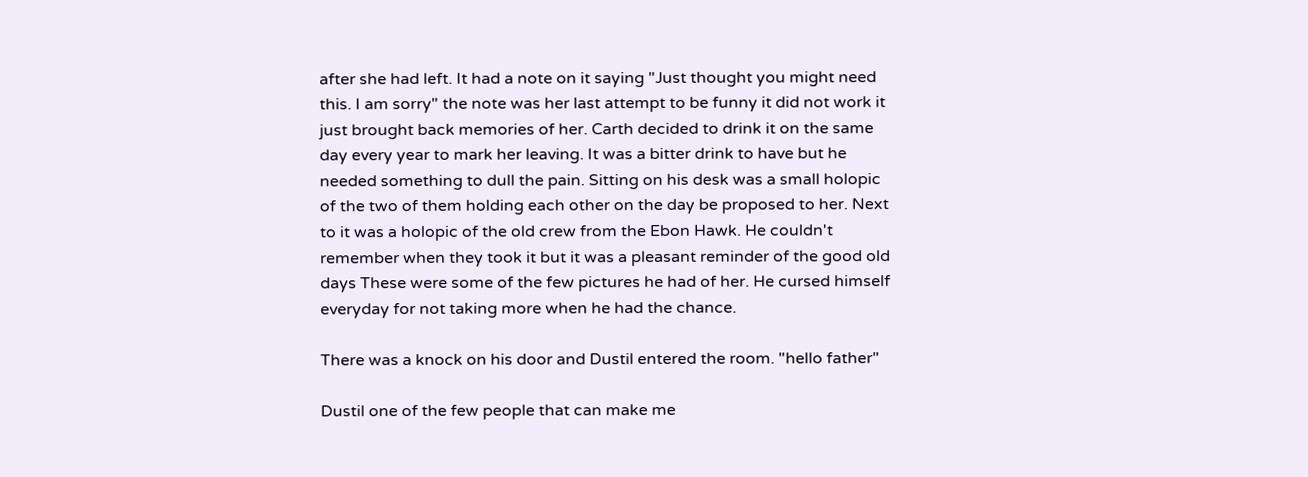after she had left. It had a note on it saying "Just thought you might need this. I am sorry" the note was her last attempt to be funny it did not work it just brought back memories of her. Carth decided to drink it on the same day every year to mark her leaving. It was a bitter drink to have but he needed something to dull the pain. Sitting on his desk was a small holopic of the two of them holding each other on the day be proposed to her. Next to it was a holopic of the old crew from the Ebon Hawk. He couldn't remember when they took it but it was a pleasant reminder of the good old days These were some of the few pictures he had of her. He cursed himself everyday for not taking more when he had the chance.

There was a knock on his door and Dustil entered the room. "hello father"

Dustil one of the few people that can make me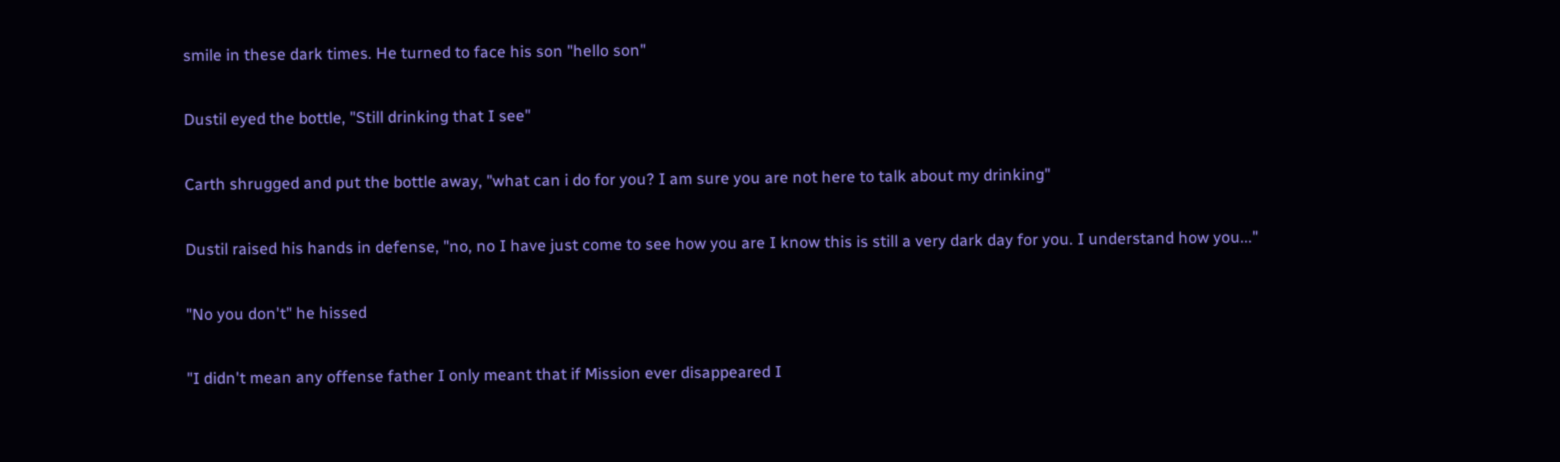smile in these dark times. He turned to face his son "hello son"

Dustil eyed the bottle, "Still drinking that I see"

Carth shrugged and put the bottle away, "what can i do for you? I am sure you are not here to talk about my drinking"

Dustil raised his hands in defense, "no, no I have just come to see how you are I know this is still a very dark day for you. I understand how you..."

"No you don't" he hissed

"I didn't mean any offense father I only meant that if Mission ever disappeared I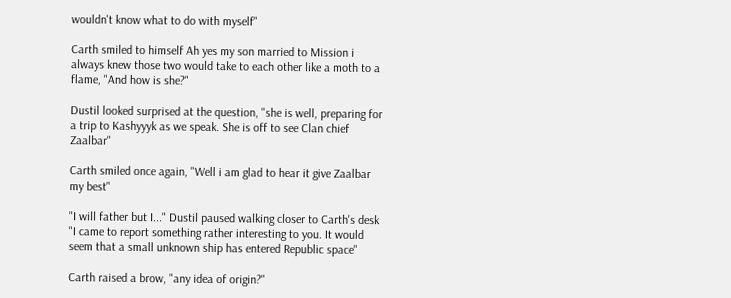wouldn't know what to do with myself"

Carth smiled to himself Ah yes my son married to Mission i always knew those two would take to each other like a moth to a flame, "And how is she?"

Dustil looked surprised at the question, "she is well, preparing for a trip to Kashyyyk as we speak. She is off to see Clan chief Zaalbar"

Carth smiled once again, "Well i am glad to hear it give Zaalbar my best"

"I will father but I..." Dustil paused walking closer to Carth's desk "I came to report something rather interesting to you. It would seem that a small unknown ship has entered Republic space"

Carth raised a brow, "any idea of origin?"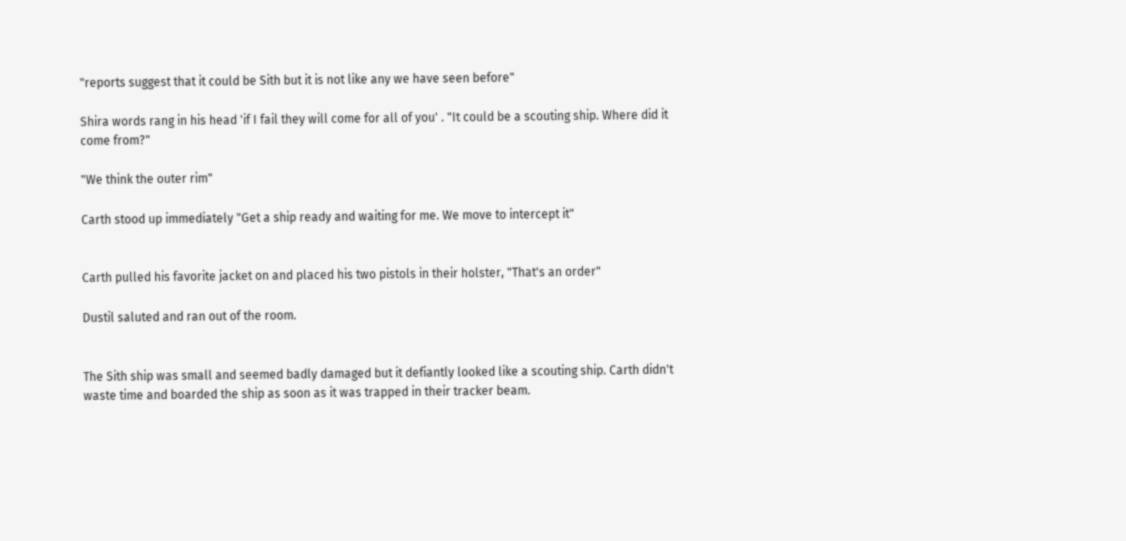"reports suggest that it could be Sith but it is not like any we have seen before"

Shira words rang in his head 'if I fail they will come for all of you' . "It could be a scouting ship. Where did it come from?"

"We think the outer rim"

Carth stood up immediately "Get a ship ready and waiting for me. We move to intercept it"


Carth pulled his favorite jacket on and placed his two pistols in their holster, "That's an order"

Dustil saluted and ran out of the room.


The Sith ship was small and seemed badly damaged but it defiantly looked like a scouting ship. Carth didn't waste time and boarded the ship as soon as it was trapped in their tracker beam.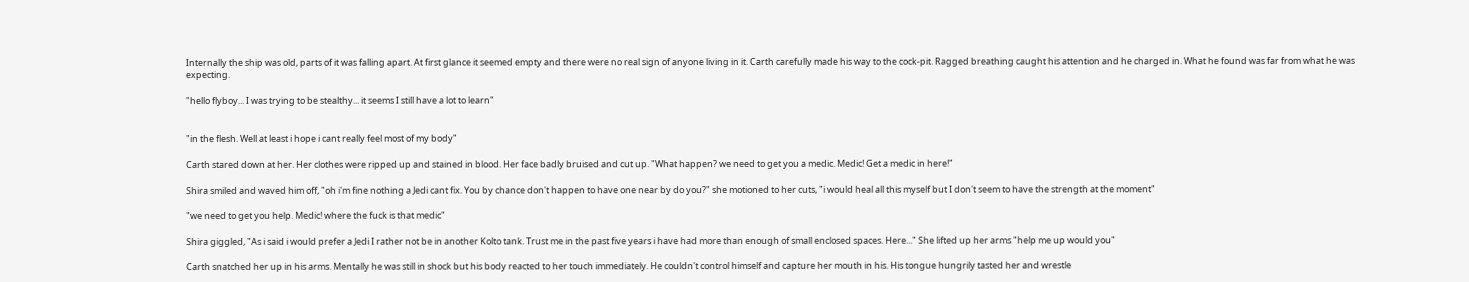Internally the ship was old, parts of it was falling apart. At first glance it seemed empty and there were no real sign of anyone living in it. Carth carefully made his way to the cock-pit. Ragged breathing caught his attention and he charged in. What he found was far from what he was expecting.

"hello flyboy... I was trying to be stealthy... it seems I still have a lot to learn"


"in the flesh. Well at least i hope i cant really feel most of my body"

Carth stared down at her. Her clothes were ripped up and stained in blood. Her face badly bruised and cut up. "What happen? we need to get you a medic. Medic! Get a medic in here!"

Shira smiled and waved him off, "oh i'm fine nothing a Jedi cant fix. You by chance don't happen to have one near by do you?" she motioned to her cuts, "i would heal all this myself but I don't seem to have the strength at the moment"

"we need to get you help. Medic! where the fuck is that medic"

Shira giggled, "As i said i would prefer a Jedi I rather not be in another Kolto tank. Trust me in the past five years i have had more than enough of small enclosed spaces. Here..." She lifted up her arms "help me up would you"

Carth snatched her up in his arms. Mentally he was still in shock but his body reacted to her touch immediately. He couldn't control himself and capture her mouth in his. His tongue hungrily tasted her and wrestle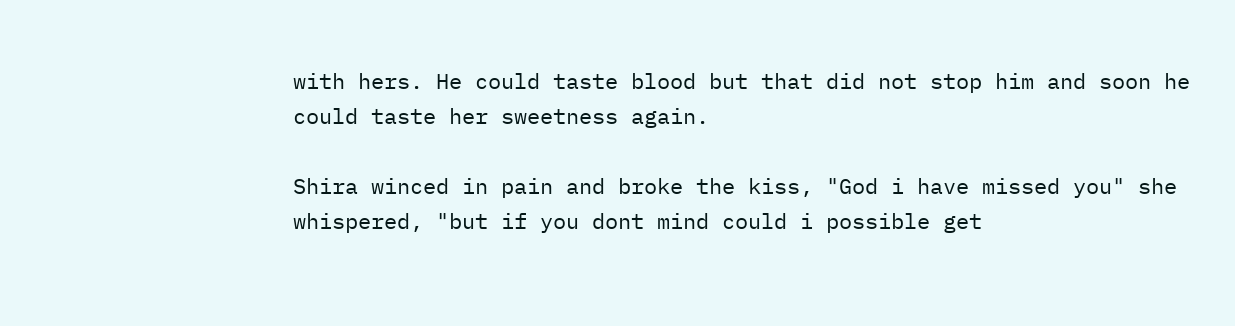with hers. He could taste blood but that did not stop him and soon he could taste her sweetness again.

Shira winced in pain and broke the kiss, "God i have missed you" she whispered, "but if you dont mind could i possible get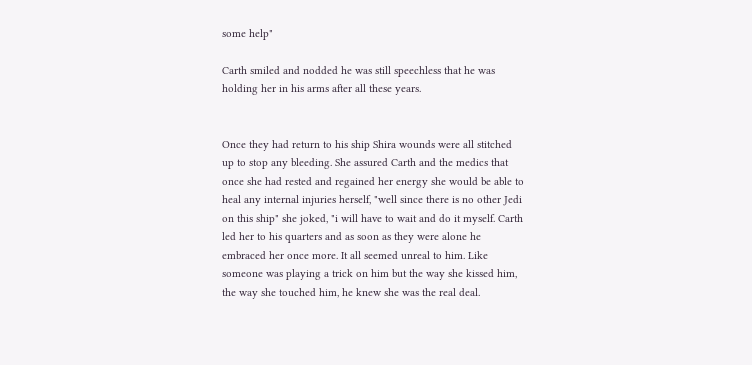some help"

Carth smiled and nodded he was still speechless that he was holding her in his arms after all these years.


Once they had return to his ship Shira wounds were all stitched up to stop any bleeding. She assured Carth and the medics that once she had rested and regained her energy she would be able to heal any internal injuries herself, "well since there is no other Jedi on this ship" she joked, "i will have to wait and do it myself. Carth led her to his quarters and as soon as they were alone he embraced her once more. It all seemed unreal to him. Like someone was playing a trick on him but the way she kissed him, the way she touched him, he knew she was the real deal.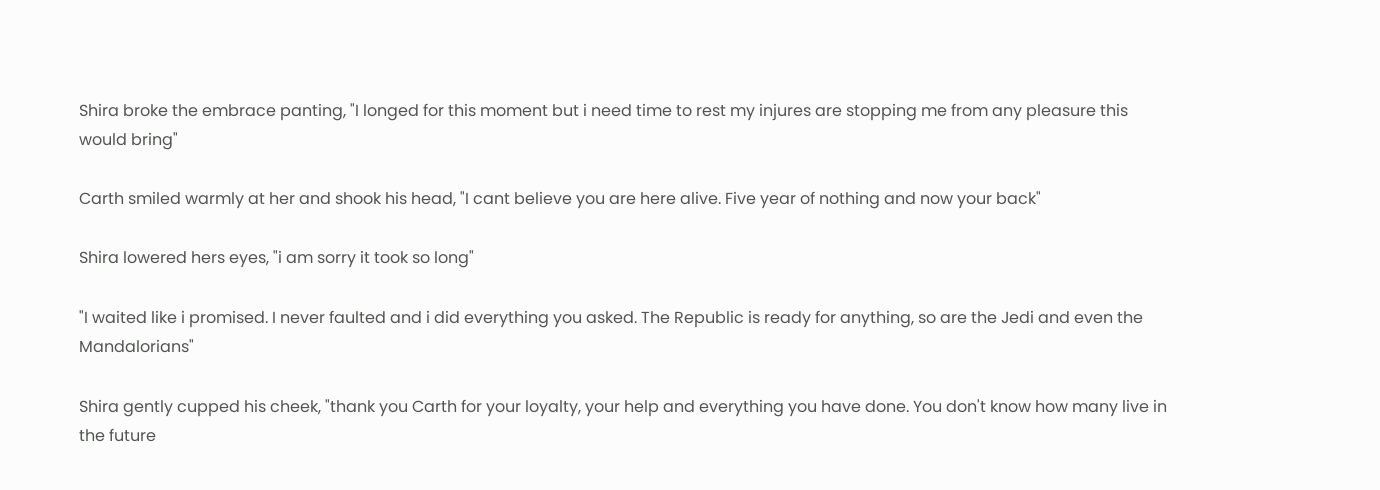Shira broke the embrace panting, "I longed for this moment but i need time to rest my injures are stopping me from any pleasure this would bring"

Carth smiled warmly at her and shook his head, "I cant believe you are here alive. Five year of nothing and now your back"

Shira lowered hers eyes, "i am sorry it took so long"

"I waited like i promised. I never faulted and i did everything you asked. The Republic is ready for anything, so are the Jedi and even the Mandalorians"

Shira gently cupped his cheek, "thank you Carth for your loyalty, your help and everything you have done. You don't know how many live in the future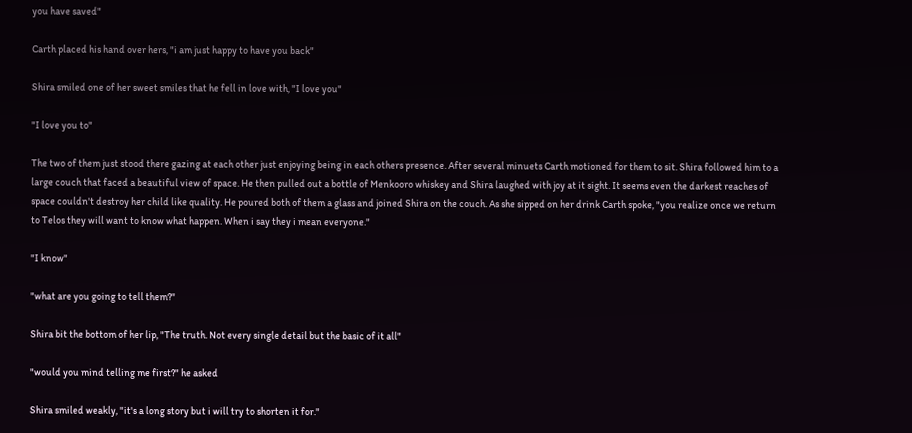you have saved"

Carth placed his hand over hers, "i am just happy to have you back"

Shira smiled one of her sweet smiles that he fell in love with, "I love you"

"I love you to"

The two of them just stood there gazing at each other just enjoying being in each others presence. After several minuets Carth motioned for them to sit. Shira followed him to a large couch that faced a beautiful view of space. He then pulled out a bottle of Menkooro whiskey and Shira laughed with joy at it sight. It seems even the darkest reaches of space couldn't destroy her child like quality. He poured both of them a glass and joined Shira on the couch. As she sipped on her drink Carth spoke, "you realize once we return to Telos they will want to know what happen. When i say they i mean everyone."

"I know"

"what are you going to tell them?"

Shira bit the bottom of her lip, "The truth. Not every single detail but the basic of it all"

"would you mind telling me first?" he asked

Shira smiled weakly, "it's a long story but i will try to shorten it for."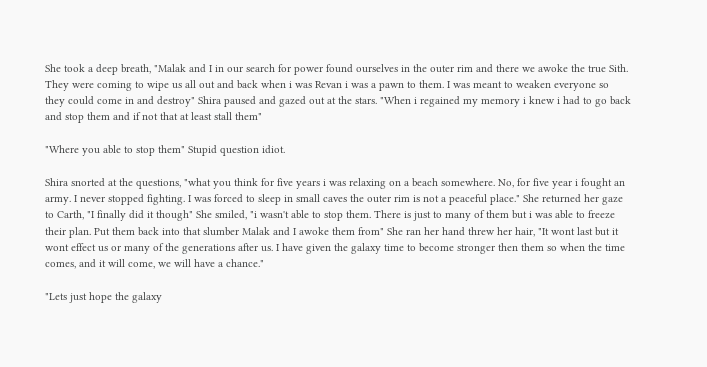She took a deep breath, "Malak and I in our search for power found ourselves in the outer rim and there we awoke the true Sith. They were coming to wipe us all out and back when i was Revan i was a pawn to them. I was meant to weaken everyone so they could come in and destroy" Shira paused and gazed out at the stars. "When i regained my memory i knew i had to go back and stop them and if not that at least stall them"

"Where you able to stop them" Stupid question idiot.

Shira snorted at the questions, "what you think for five years i was relaxing on a beach somewhere. No, for five year i fought an army. I never stopped fighting. I was forced to sleep in small caves the outer rim is not a peaceful place." She returned her gaze to Carth, "I finally did it though" She smiled, "i wasn't able to stop them. There is just to many of them but i was able to freeze their plan. Put them back into that slumber Malak and I awoke them from" She ran her hand threw her hair, "It wont last but it wont effect us or many of the generations after us. I have given the galaxy time to become stronger then them so when the time comes, and it will come, we will have a chance."

"Lets just hope the galaxy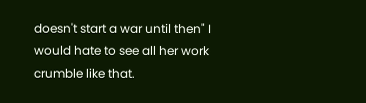doesn't start a war until then" I would hate to see all her work crumble like that.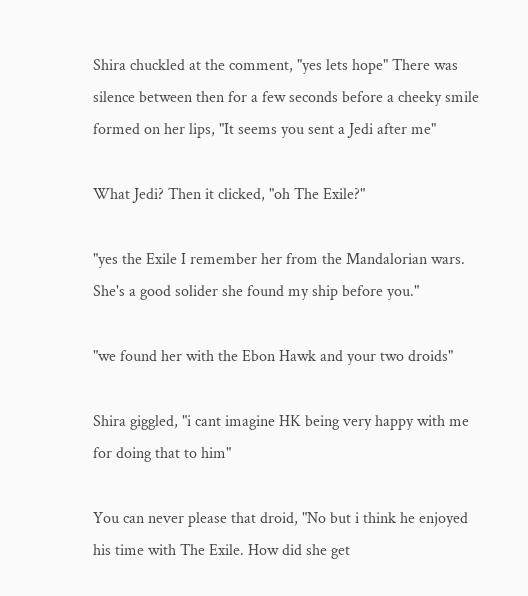Shira chuckled at the comment, "yes lets hope" There was silence between then for a few seconds before a cheeky smile formed on her lips, "It seems you sent a Jedi after me"

What Jedi? Then it clicked, "oh The Exile?"

"yes the Exile I remember her from the Mandalorian wars. She's a good solider she found my ship before you."

"we found her with the Ebon Hawk and your two droids"

Shira giggled, "i cant imagine HK being very happy with me for doing that to him"

You can never please that droid, "No but i think he enjoyed his time with The Exile. How did she get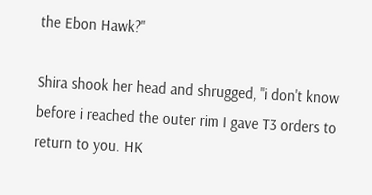the Ebon Hawk?"

Shira shook her head and shrugged, "i don't know before i reached the outer rim I gave T3 orders to return to you. HK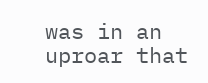was in an uproar that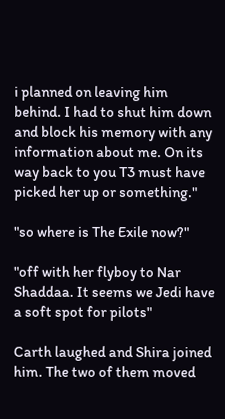i planned on leaving him behind. I had to shut him down and block his memory with any information about me. On its way back to you T3 must have picked her up or something."

"so where is The Exile now?"

"off with her flyboy to Nar Shaddaa. It seems we Jedi have a soft spot for pilots"

Carth laughed and Shira joined him. The two of them moved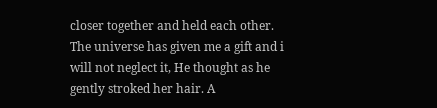closer together and held each other. The universe has given me a gift and i will not neglect it, He thought as he gently stroked her hair. A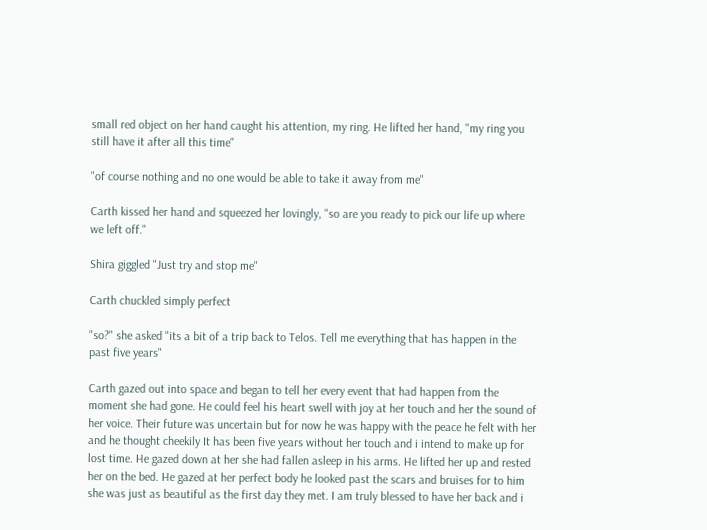small red object on her hand caught his attention, my ring. He lifted her hand, "my ring you still have it after all this time"

"of course nothing and no one would be able to take it away from me"

Carth kissed her hand and squeezed her lovingly, "so are you ready to pick our life up where we left off."

Shira giggled "Just try and stop me"

Carth chuckled simply perfect

"so?" she asked "its a bit of a trip back to Telos. Tell me everything that has happen in the past five years"

Carth gazed out into space and began to tell her every event that had happen from the moment she had gone. He could feel his heart swell with joy at her touch and her the sound of her voice. Their future was uncertain but for now he was happy with the peace he felt with her and he thought cheekily It has been five years without her touch and i intend to make up for lost time. He gazed down at her she had fallen asleep in his arms. He lifted her up and rested her on the bed. He gazed at her perfect body he looked past the scars and bruises for to him she was just as beautiful as the first day they met. I am truly blessed to have her back and i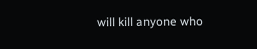will kill anyone who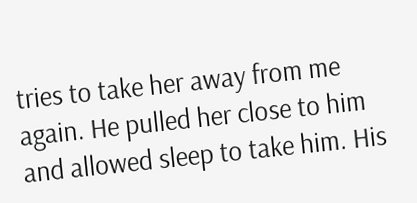tries to take her away from me again. He pulled her close to him and allowed sleep to take him. His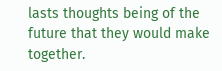lasts thoughts being of the future that they would make together.